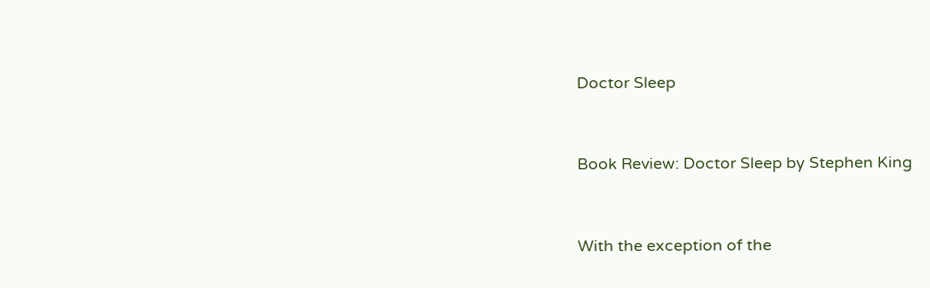Doctor Sleep


Book Review: Doctor Sleep by Stephen King


With the exception of the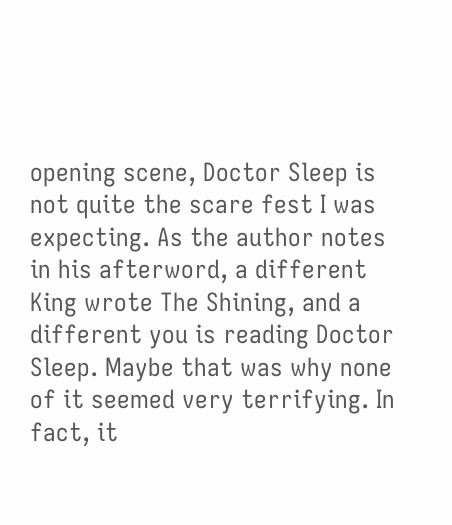opening scene, Doctor Sleep is not quite the scare fest I was expecting. As the author notes in his afterword, a different King wrote The Shining, and a different you is reading Doctor Sleep. Maybe that was why none of it seemed very terrifying. In fact, it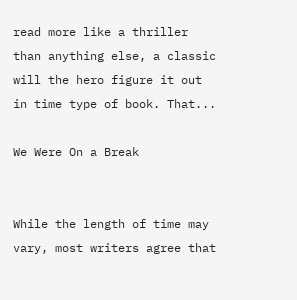read more like a thriller than anything else, a classic will the hero figure it out in time type of book. That...

We Were On a Break


While the length of time may vary, most writers agree that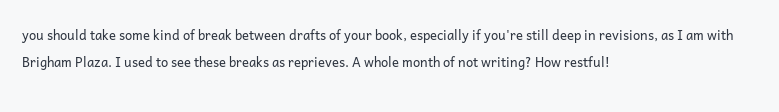you should take some kind of break between drafts of your book, especially if you're still deep in revisions, as I am with Brigham Plaza. I used to see these breaks as reprieves. A whole month of not writing? How restful!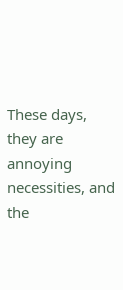These days, they are annoying necessities, and the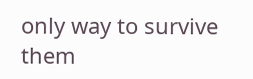only way to survive them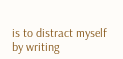is to distract myself by writing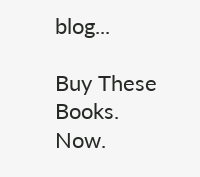blog...

Buy These Books. Now.